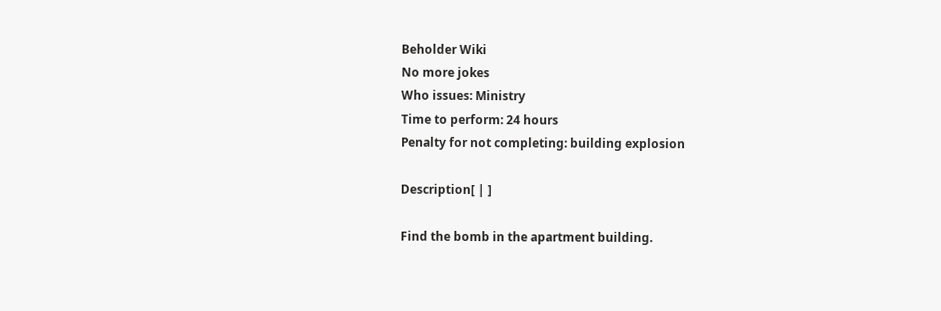Beholder Wiki
No more jokes
Who issues: Ministry
Time to perform: 24 hours
Penalty for not completing: building explosion

Description[ | ]

Find the bomb in the apartment building.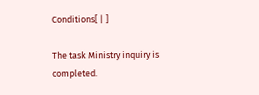Conditions[ | ]

The task Ministry inquiry is completed.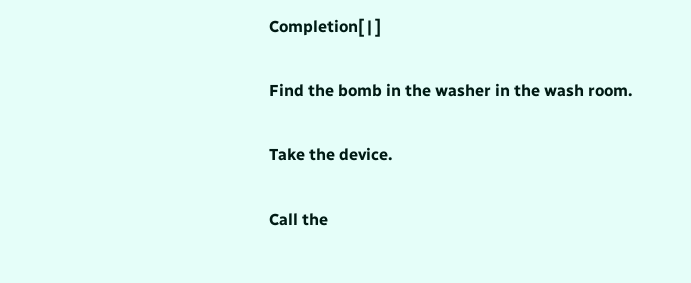Completion[ | ]

Find the bomb in the washer in the wash room.

Take the device.

Call the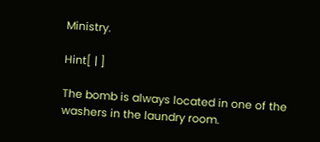Ministry.

Hint[ | ]

The bomb is always located in one of the washers in the laundry room.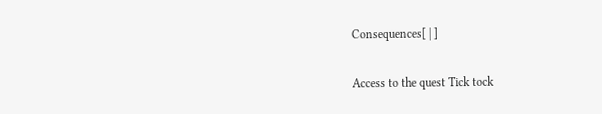Consequences[ | ]

Access to the quest Tick tock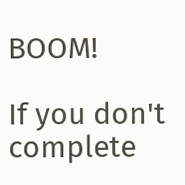BOOM!

If you don't complete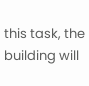this task, the building will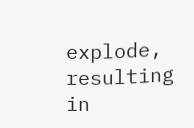explode, resulting in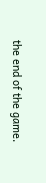the end of the game.